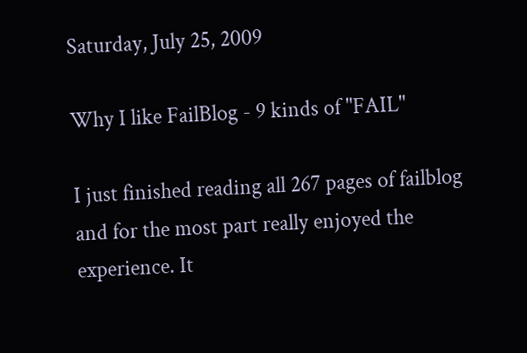Saturday, July 25, 2009

Why I like FailBlog - 9 kinds of "FAIL"

I just finished reading all 267 pages of failblog and for the most part really enjoyed the experience. It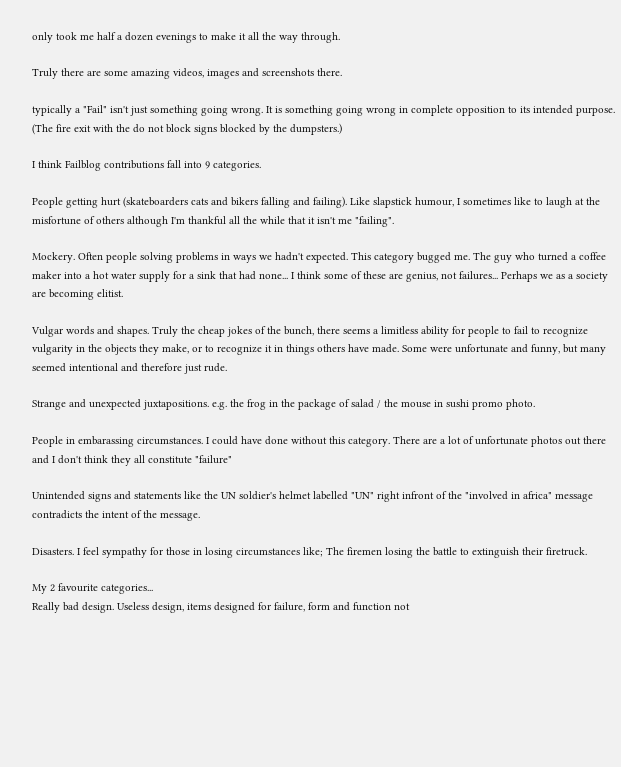only took me half a dozen evenings to make it all the way through.

Truly there are some amazing videos, images and screenshots there.

typically a "Fail" isn't just something going wrong. It is something going wrong in complete opposition to its intended purpose. (The fire exit with the do not block signs blocked by the dumpsters.)

I think Failblog contributions fall into 9 categories.

People getting hurt (skateboarders cats and bikers falling and failing). Like slapstick humour, I sometimes like to laugh at the misfortune of others although I'm thankful all the while that it isn't me "failing".

Mockery. Often people solving problems in ways we hadn't expected. This category bugged me. The guy who turned a coffee maker into a hot water supply for a sink that had none... I think some of these are genius, not failures... Perhaps we as a society are becoming elitist.

Vulgar words and shapes. Truly the cheap jokes of the bunch, there seems a limitless ability for people to fail to recognize vulgarity in the objects they make, or to recognize it in things others have made. Some were unfortunate and funny, but many seemed intentional and therefore just rude.

Strange and unexpected juxtapositions. e.g. the frog in the package of salad / the mouse in sushi promo photo.

People in embarassing circumstances. I could have done without this category. There are a lot of unfortunate photos out there and I don't think they all constitute "failure"

Unintended signs and statements like the UN soldier's helmet labelled "UN" right infront of the "involved in africa" message contradicts the intent of the message.

Disasters. I feel sympathy for those in losing circumstances like; The firemen losing the battle to extinguish their firetruck.

My 2 favourite categories...
Really bad design. Useless design, items designed for failure, form and function not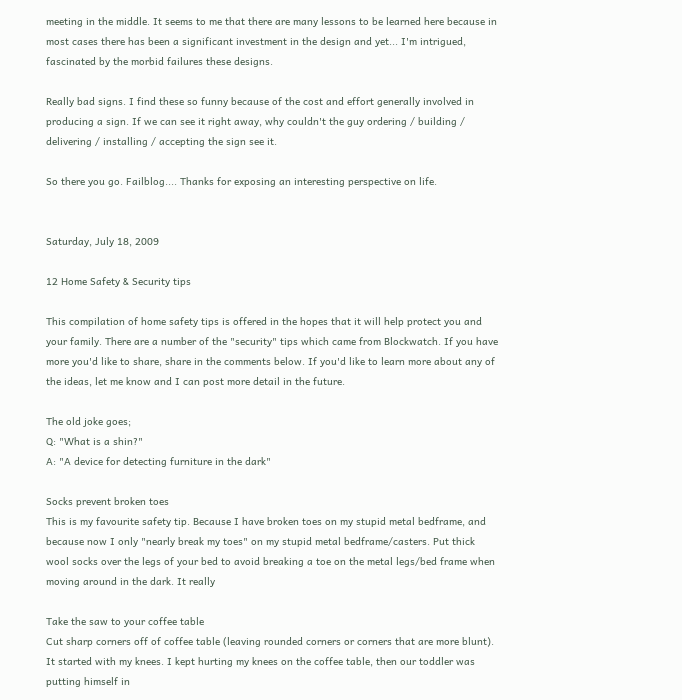meeting in the middle. It seems to me that there are many lessons to be learned here because in most cases there has been a significant investment in the design and yet... I'm intrigued, fascinated by the morbid failures these designs.

Really bad signs. I find these so funny because of the cost and effort generally involved in producing a sign. If we can see it right away, why couldn't the guy ordering / building / delivering / installing / accepting the sign see it.

So there you go. Failblog.... Thanks for exposing an interesting perspective on life.


Saturday, July 18, 2009

12 Home Safety & Security tips

This compilation of home safety tips is offered in the hopes that it will help protect you and your family. There are a number of the "security" tips which came from Blockwatch. If you have more you'd like to share, share in the comments below. If you'd like to learn more about any of the ideas, let me know and I can post more detail in the future.

The old joke goes;
Q: "What is a shin?"
A: "A device for detecting furniture in the dark"

Socks prevent broken toes
This is my favourite safety tip. Because I have broken toes on my stupid metal bedframe, and because now I only "nearly break my toes" on my stupid metal bedframe/casters. Put thick wool socks over the legs of your bed to avoid breaking a toe on the metal legs/bed frame when moving around in the dark. It really

Take the saw to your coffee table
Cut sharp corners off of coffee table (leaving rounded corners or corners that are more blunt). It started with my knees. I kept hurting my knees on the coffee table, then our toddler was putting himself in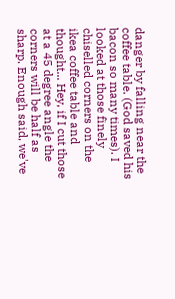danger by falling near the coffee table. (God saved his bacon so many times). I looked at those finely chiselled corners on the ikea coffee table and thought... Hey, if I cut those at a 45 degree angle the corners will be half as sharp. Enough said, we've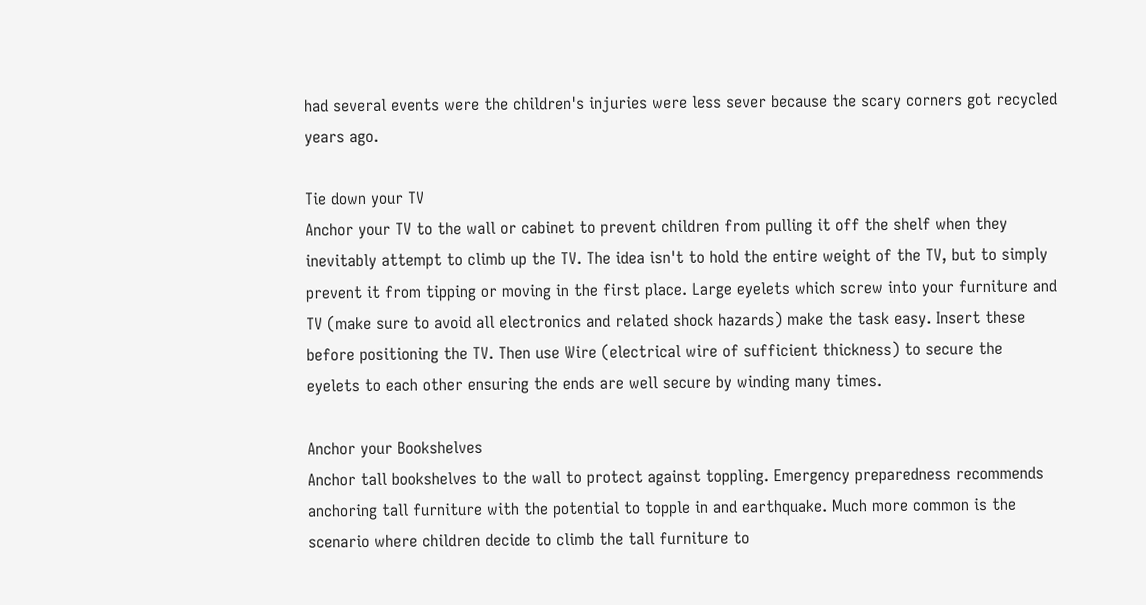had several events were the children's injuries were less sever because the scary corners got recycled years ago.

Tie down your TV
Anchor your TV to the wall or cabinet to prevent children from pulling it off the shelf when they inevitably attempt to climb up the TV. The idea isn't to hold the entire weight of the TV, but to simply prevent it from tipping or moving in the first place. Large eyelets which screw into your furniture and TV (make sure to avoid all electronics and related shock hazards) make the task easy. Insert these before positioning the TV. Then use Wire (electrical wire of sufficient thickness) to secure the eyelets to each other ensuring the ends are well secure by winding many times.

Anchor your Bookshelves
Anchor tall bookshelves to the wall to protect against toppling. Emergency preparedness recommends anchoring tall furniture with the potential to topple in and earthquake. Much more common is the scenario where children decide to climb the tall furniture to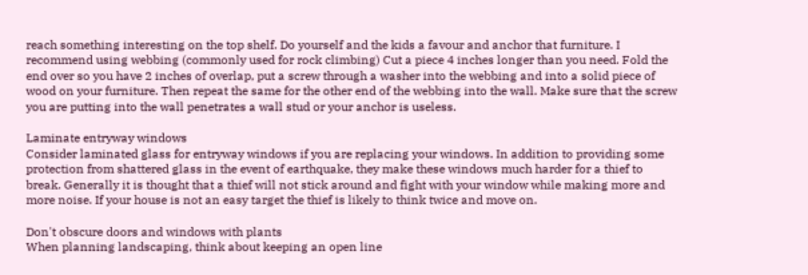reach something interesting on the top shelf. Do yourself and the kids a favour and anchor that furniture. I recommend using webbing (commonly used for rock climbing) Cut a piece 4 inches longer than you need. Fold the end over so you have 2 inches of overlap, put a screw through a washer into the webbing and into a solid piece of wood on your furniture. Then repeat the same for the other end of the webbing into the wall. Make sure that the screw you are putting into the wall penetrates a wall stud or your anchor is useless.

Laminate entryway windows
Consider laminated glass for entryway windows if you are replacing your windows. In addition to providing some protection from shattered glass in the event of earthquake, they make these windows much harder for a thief to break. Generally it is thought that a thief will not stick around and fight with your window while making more and more noise. If your house is not an easy target the thief is likely to think twice and move on.

Don't obscure doors and windows with plants
When planning landscaping, think about keeping an open line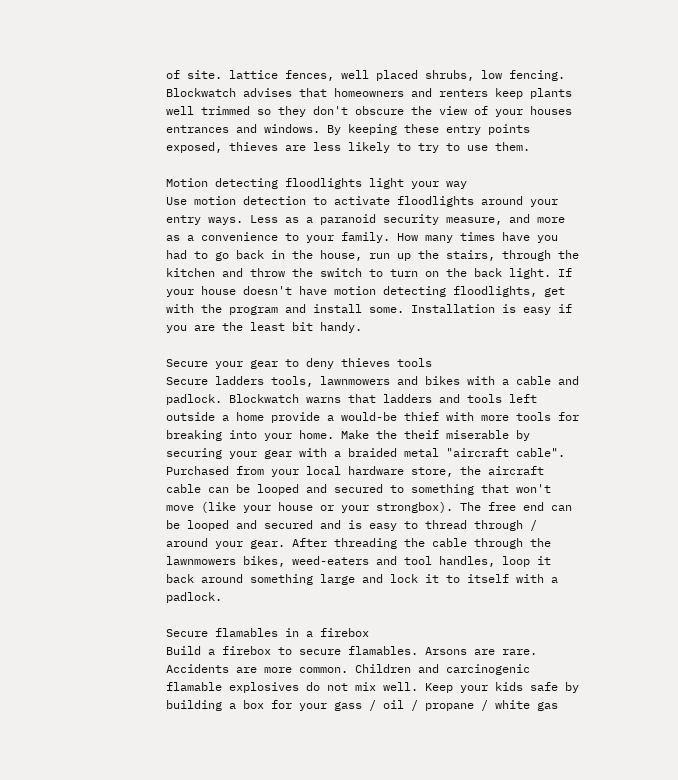of site. lattice fences, well placed shrubs, low fencing. Blockwatch advises that homeowners and renters keep plants well trimmed so they don't obscure the view of your houses entrances and windows. By keeping these entry points exposed, thieves are less likely to try to use them.

Motion detecting floodlights light your way
Use motion detection to activate floodlights around your entry ways. Less as a paranoid security measure, and more as a convenience to your family. How many times have you had to go back in the house, run up the stairs, through the kitchen and throw the switch to turn on the back light. If your house doesn't have motion detecting floodlights, get with the program and install some. Installation is easy if you are the least bit handy.

Secure your gear to deny thieves tools
Secure ladders tools, lawnmowers and bikes with a cable and padlock. Blockwatch warns that ladders and tools left outside a home provide a would-be thief with more tools for breaking into your home. Make the theif miserable by securing your gear with a braided metal "aircraft cable". Purchased from your local hardware store, the aircraft cable can be looped and secured to something that won't move (like your house or your strongbox). The free end can be looped and secured and is easy to thread through / around your gear. After threading the cable through the lawnmowers bikes, weed-eaters and tool handles, loop it back around something large and lock it to itself with a padlock.

Secure flamables in a firebox
Build a firebox to secure flamables. Arsons are rare. Accidents are more common. Children and carcinogenic flamable explosives do not mix well. Keep your kids safe by building a box for your gass / oil / propane / white gas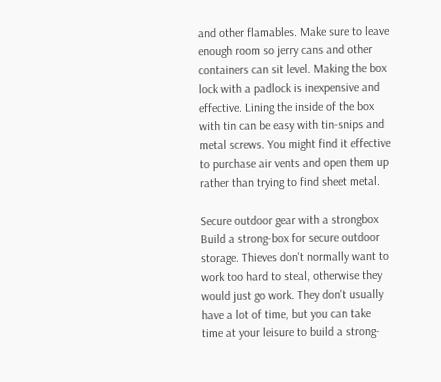and other flamables. Make sure to leave enough room so jerry cans and other containers can sit level. Making the box lock with a padlock is inexpensive and effective. Lining the inside of the box with tin can be easy with tin-snips and metal screws. You might find it effective to purchase air vents and open them up rather than trying to find sheet metal.

Secure outdoor gear with a strongbox
Build a strong-box for secure outdoor storage. Thieves don't normally want to work too hard to steal, otherwise they would just go work. They don't usually have a lot of time, but you can take time at your leisure to build a strong-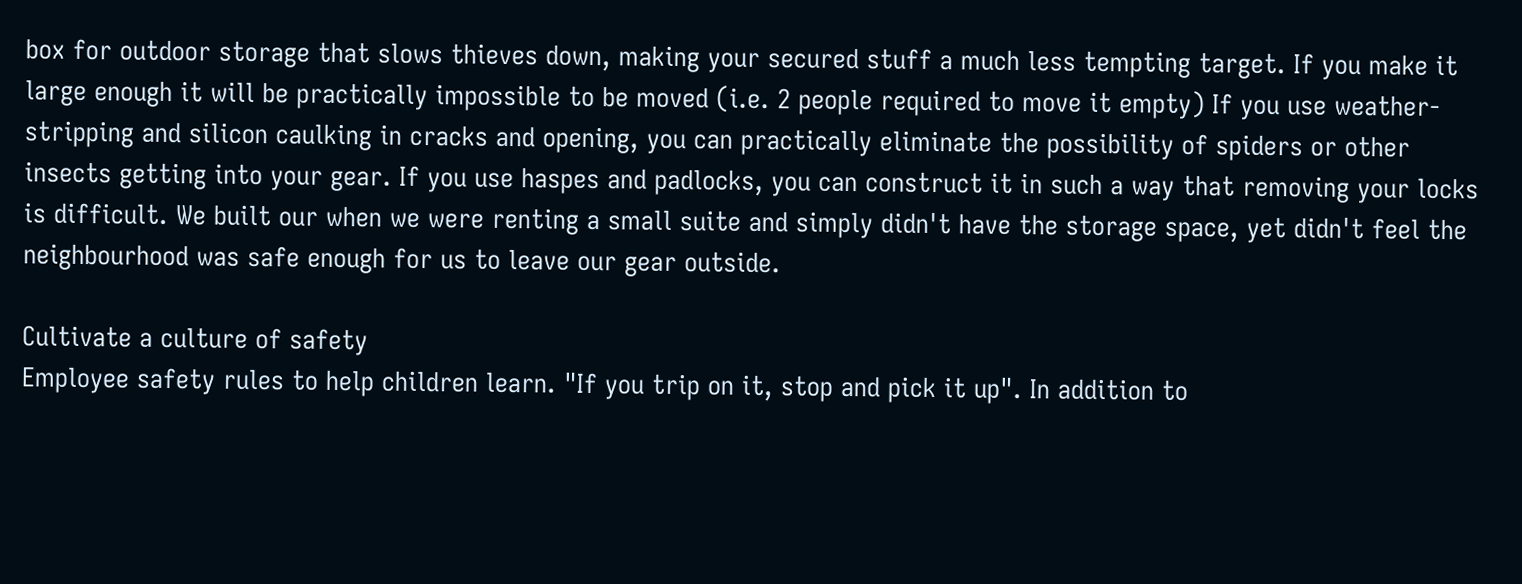box for outdoor storage that slows thieves down, making your secured stuff a much less tempting target. If you make it large enough it will be practically impossible to be moved (i.e. 2 people required to move it empty) If you use weather-stripping and silicon caulking in cracks and opening, you can practically eliminate the possibility of spiders or other insects getting into your gear. If you use haspes and padlocks, you can construct it in such a way that removing your locks is difficult. We built our when we were renting a small suite and simply didn't have the storage space, yet didn't feel the neighbourhood was safe enough for us to leave our gear outside.

Cultivate a culture of safety
Employee safety rules to help children learn. "If you trip on it, stop and pick it up". In addition to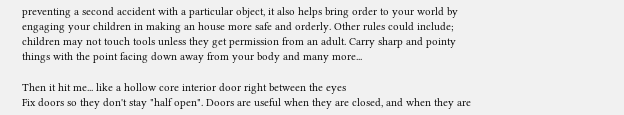preventing a second accident with a particular object, it also helps bring order to your world by engaging your children in making an house more safe and orderly. Other rules could include; children may not touch tools unless they get permission from an adult. Carry sharp and pointy things with the point facing down away from your body and many more...

Then it hit me... like a hollow core interior door right between the eyes
Fix doors so they don't stay "half open". Doors are useful when they are closed, and when they are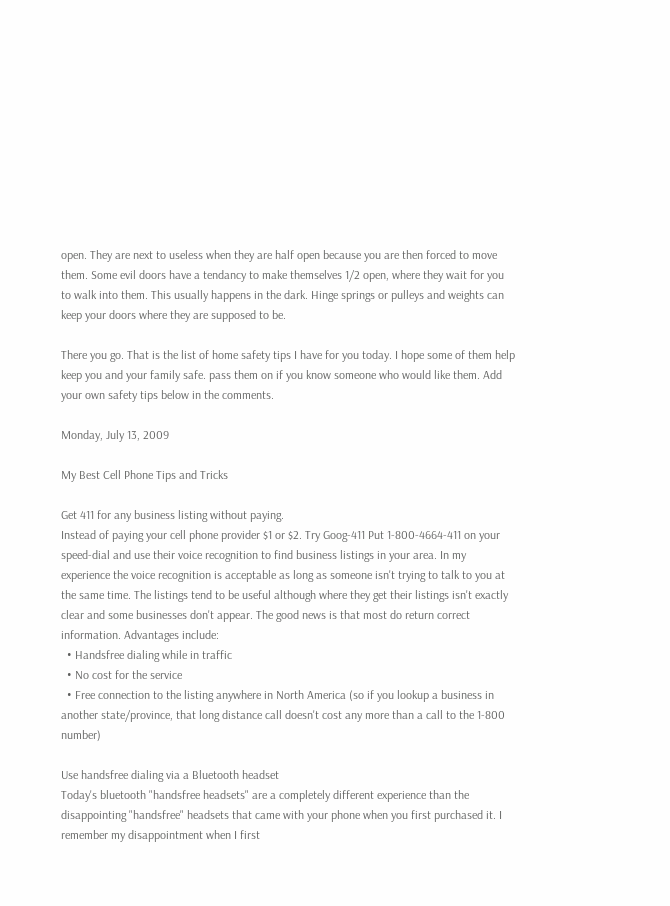open. They are next to useless when they are half open because you are then forced to move them. Some evil doors have a tendancy to make themselves 1/2 open, where they wait for you to walk into them. This usually happens in the dark. Hinge springs or pulleys and weights can keep your doors where they are supposed to be.

There you go. That is the list of home safety tips I have for you today. I hope some of them help keep you and your family safe. pass them on if you know someone who would like them. Add your own safety tips below in the comments.

Monday, July 13, 2009

My Best Cell Phone Tips and Tricks

Get 411 for any business listing without paying.
Instead of paying your cell phone provider $1 or $2. Try Goog-411 Put 1-800-4664-411 on your speed-dial and use their voice recognition to find business listings in your area. In my experience the voice recognition is acceptable as long as someone isn't trying to talk to you at the same time. The listings tend to be useful although where they get their listings isn't exactly clear and some businesses don't appear. The good news is that most do return correct information. Advantages include:
  • Handsfree dialing while in traffic
  • No cost for the service
  • Free connection to the listing anywhere in North America (so if you lookup a business in another state/province, that long distance call doesn't cost any more than a call to the 1-800 number)

Use handsfree dialing via a Bluetooth headset
Today's bluetooth "handsfree headsets" are a completely different experience than the disappointing "handsfree" headsets that came with your phone when you first purchased it. I remember my disappointment when I first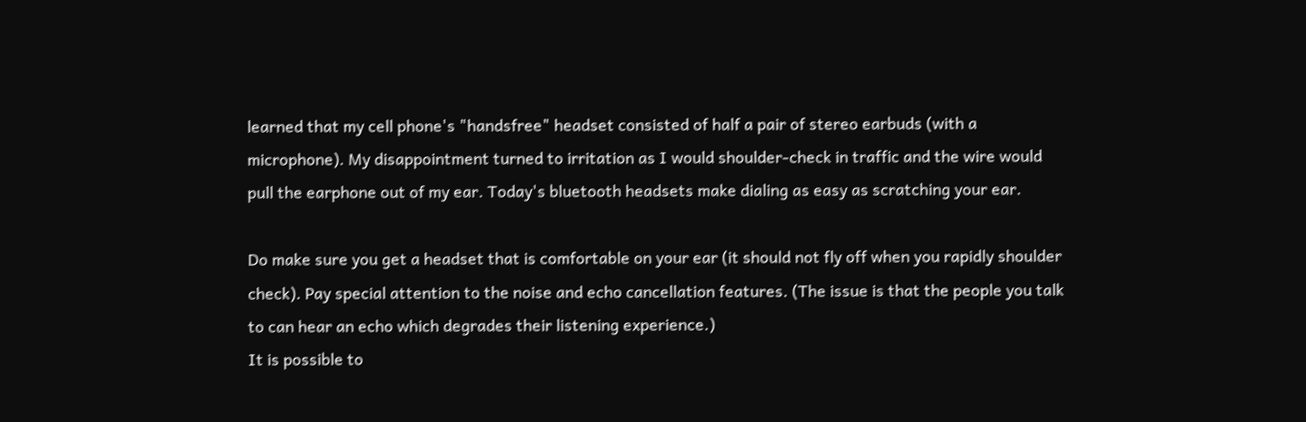learned that my cell phone's "handsfree" headset consisted of half a pair of stereo earbuds (with a microphone). My disappointment turned to irritation as I would shoulder-check in traffic and the wire would pull the earphone out of my ear. Today's bluetooth headsets make dialing as easy as scratching your ear.

Do make sure you get a headset that is comfortable on your ear (it should not fly off when you rapidly shoulder check). Pay special attention to the noise and echo cancellation features. (The issue is that the people you talk to can hear an echo which degrades their listening experience.)
It is possible to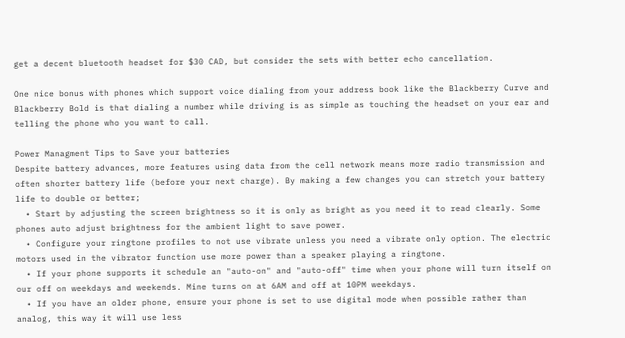get a decent bluetooth headset for $30 CAD, but consider the sets with better echo cancellation.

One nice bonus with phones which support voice dialing from your address book like the Blackberry Curve and Blackberry Bold is that dialing a number while driving is as simple as touching the headset on your ear and telling the phone who you want to call.

Power Managment Tips to Save your batteries
Despite battery advances, more features using data from the cell network means more radio transmission and often shorter battery life (before your next charge). By making a few changes you can stretch your battery life to double or better;
  • Start by adjusting the screen brightness so it is only as bright as you need it to read clearly. Some phones auto adjust brightness for the ambient light to save power.
  • Configure your ringtone profiles to not use vibrate unless you need a vibrate only option. The electric motors used in the vibrator function use more power than a speaker playing a ringtone.
  • If your phone supports it schedule an "auto-on" and "auto-off" time when your phone will turn itself on our off on weekdays and weekends. Mine turns on at 6AM and off at 10PM weekdays.
  • If you have an older phone, ensure your phone is set to use digital mode when possible rather than analog, this way it will use less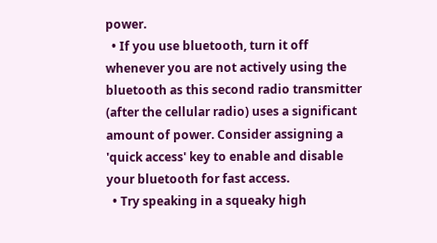power.
  • If you use bluetooth, turn it off whenever you are not actively using the bluetooth as this second radio transmitter (after the cellular radio) uses a significant amount of power. Consider assigning a 'quick access' key to enable and disable your bluetooth for fast access.
  • Try speaking in a squeaky high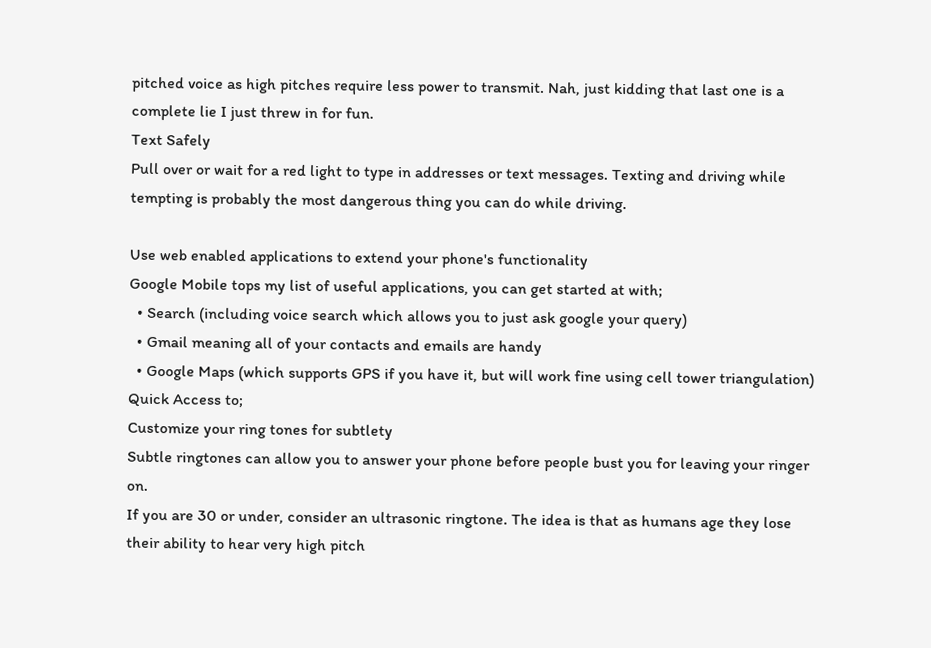pitched voice as high pitches require less power to transmit. Nah, just kidding that last one is a complete lie I just threw in for fun.
Text Safely
Pull over or wait for a red light to type in addresses or text messages. Texting and driving while tempting is probably the most dangerous thing you can do while driving.

Use web enabled applications to extend your phone's functionality
Google Mobile tops my list of useful applications, you can get started at with;
  • Search (including voice search which allows you to just ask google your query)
  • Gmail meaning all of your contacts and emails are handy
  • Google Maps (which supports GPS if you have it, but will work fine using cell tower triangulation)
Quick Access to;
Customize your ring tones for subtlety
Subtle ringtones can allow you to answer your phone before people bust you for leaving your ringer on.
If you are 30 or under, consider an ultrasonic ringtone. The idea is that as humans age they lose their ability to hear very high pitch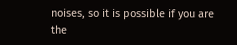noises, so it is possible if you are the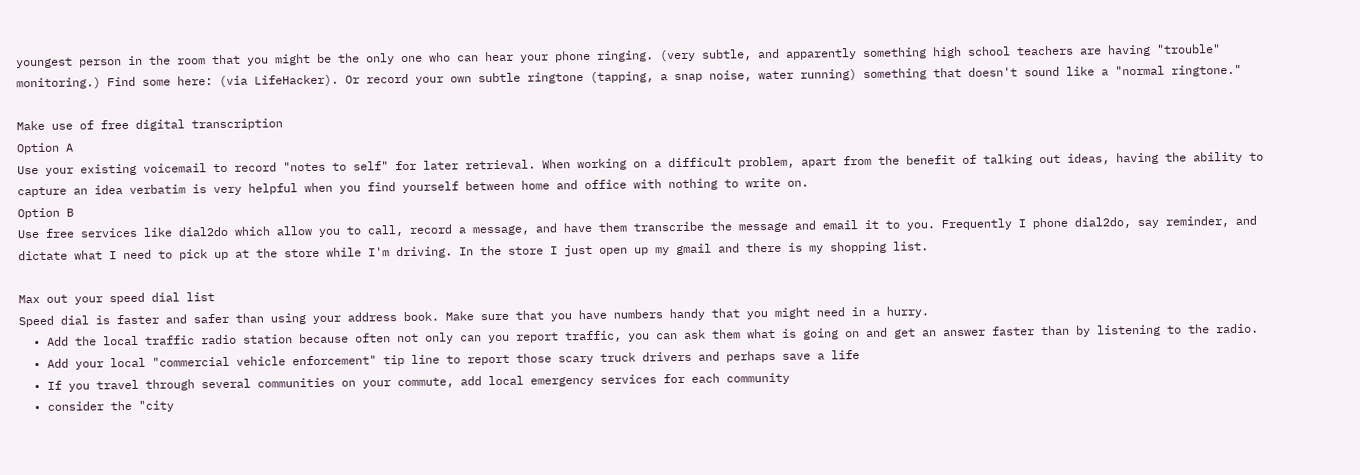youngest person in the room that you might be the only one who can hear your phone ringing. (very subtle, and apparently something high school teachers are having "trouble" monitoring.) Find some here: (via LifeHacker). Or record your own subtle ringtone (tapping, a snap noise, water running) something that doesn't sound like a "normal ringtone."

Make use of free digital transcription
Option A
Use your existing voicemail to record "notes to self" for later retrieval. When working on a difficult problem, apart from the benefit of talking out ideas, having the ability to capture an idea verbatim is very helpful when you find yourself between home and office with nothing to write on.
Option B
Use free services like dial2do which allow you to call, record a message, and have them transcribe the message and email it to you. Frequently I phone dial2do, say reminder, and dictate what I need to pick up at the store while I'm driving. In the store I just open up my gmail and there is my shopping list.

Max out your speed dial list
Speed dial is faster and safer than using your address book. Make sure that you have numbers handy that you might need in a hurry.
  • Add the local traffic radio station because often not only can you report traffic, you can ask them what is going on and get an answer faster than by listening to the radio.
  • Add your local "commercial vehicle enforcement" tip line to report those scary truck drivers and perhaps save a life
  • If you travel through several communities on your commute, add local emergency services for each community
  • consider the "city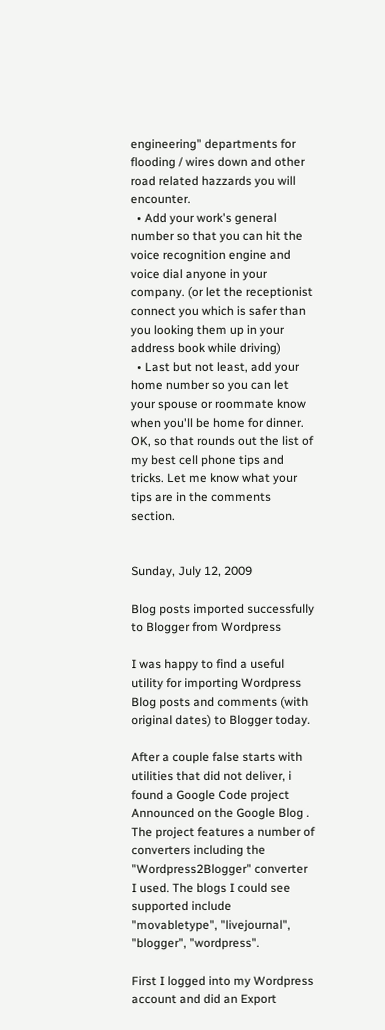engineering" departments for flooding / wires down and other road related hazzards you will encounter.
  • Add your work's general number so that you can hit the voice recognition engine and voice dial anyone in your company. (or let the receptionist connect you which is safer than you looking them up in your address book while driving)
  • Last but not least, add your home number so you can let your spouse or roommate know when you'll be home for dinner.
OK, so that rounds out the list of my best cell phone tips and tricks. Let me know what your tips are in the comments section.


Sunday, July 12, 2009

Blog posts imported successfully to Blogger from Wordpress

I was happy to find a useful utility for importing Wordpress Blog posts and comments (with original dates) to Blogger today.

After a couple false starts with utilities that did not deliver, i found a Google Code project Announced on the Google Blog . The project features a number of converters including the "Wordpress2Blogger" converter I used. The blogs I could see supported include "movabletype", "livejournal", "blogger", "wordpress".

First I logged into my Wordpress account and did an Export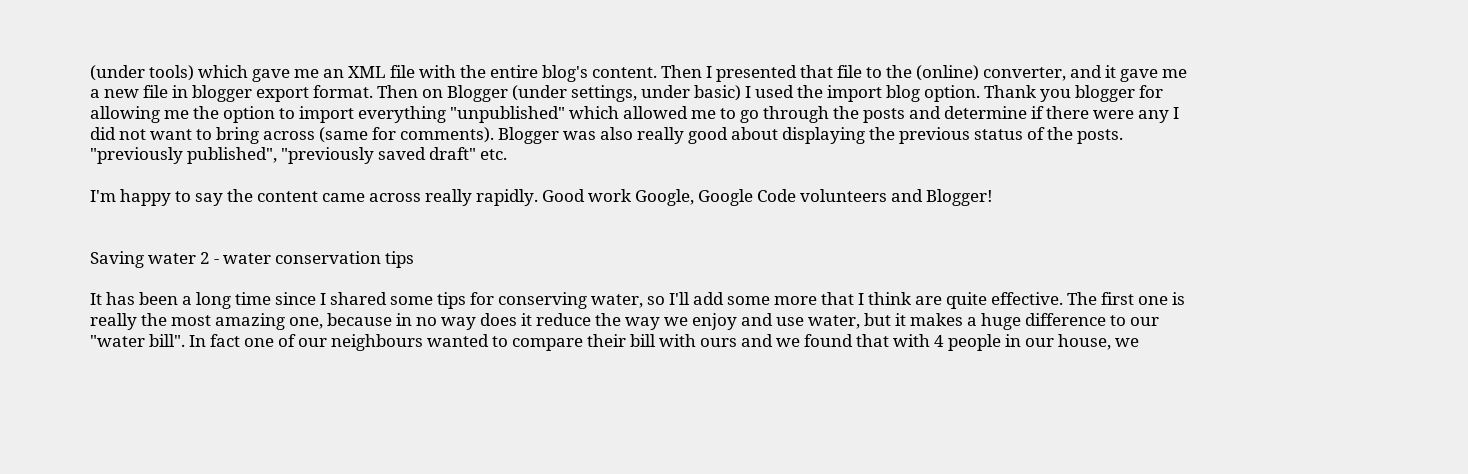(under tools) which gave me an XML file with the entire blog's content. Then I presented that file to the (online) converter, and it gave me a new file in blogger export format. Then on Blogger (under settings, under basic) I used the import blog option. Thank you blogger for allowing me the option to import everything "unpublished" which allowed me to go through the posts and determine if there were any I did not want to bring across (same for comments). Blogger was also really good about displaying the previous status of the posts. "previously published", "previously saved draft" etc.

I'm happy to say the content came across really rapidly. Good work Google, Google Code volunteers and Blogger!


Saving water 2 - water conservation tips

It has been a long time since I shared some tips for conserving water, so I'll add some more that I think are quite effective. The first one is really the most amazing one, because in no way does it reduce the way we enjoy and use water, but it makes a huge difference to our "water bill". In fact one of our neighbours wanted to compare their bill with ours and we found that with 4 people in our house, we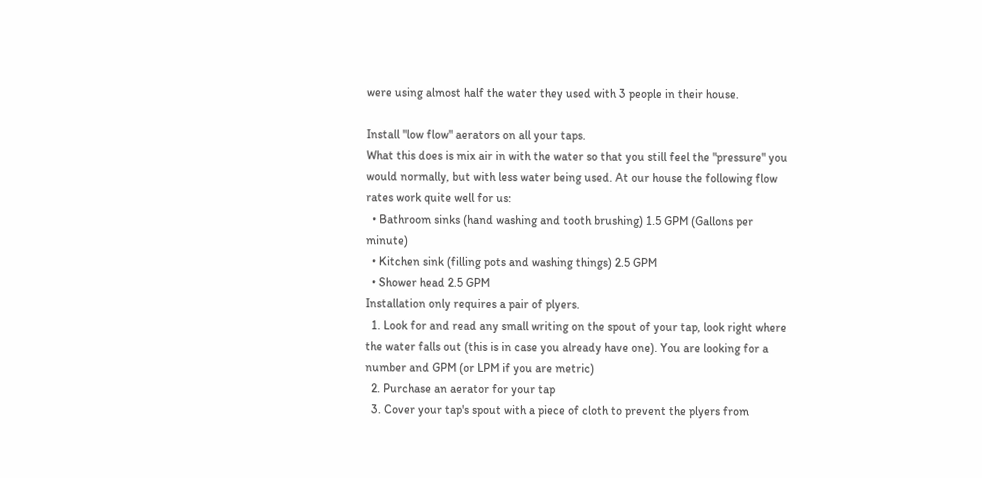were using almost half the water they used with 3 people in their house.

Install "low flow" aerators on all your taps.
What this does is mix air in with the water so that you still feel the "pressure" you would normally, but with less water being used. At our house the following flow rates work quite well for us:
  • Bathroom sinks (hand washing and tooth brushing) 1.5 GPM (Gallons per minute)
  • Kitchen sink (filling pots and washing things) 2.5 GPM
  • Shower head 2.5 GPM
Installation only requires a pair of plyers.
  1. Look for and read any small writing on the spout of your tap, look right where the water falls out (this is in case you already have one). You are looking for a number and GPM (or LPM if you are metric)
  2. Purchase an aerator for your tap
  3. Cover your tap's spout with a piece of cloth to prevent the plyers from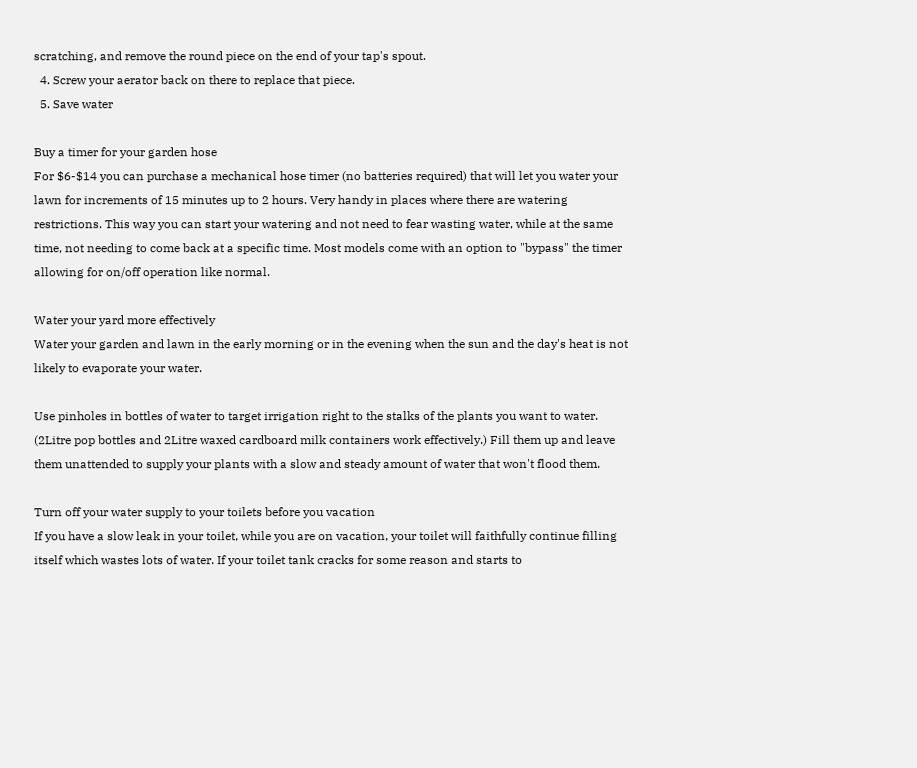scratching, and remove the round piece on the end of your tap's spout.
  4. Screw your aerator back on there to replace that piece.
  5. Save water

Buy a timer for your garden hose
For $6-$14 you can purchase a mechanical hose timer (no batteries required) that will let you water your lawn for increments of 15 minutes up to 2 hours. Very handy in places where there are watering restrictions. This way you can start your watering and not need to fear wasting water, while at the same time, not needing to come back at a specific time. Most models come with an option to "bypass" the timer allowing for on/off operation like normal.

Water your yard more effectively
Water your garden and lawn in the early morning or in the evening when the sun and the day's heat is not likely to evaporate your water.

Use pinholes in bottles of water to target irrigation right to the stalks of the plants you want to water. (2Litre pop bottles and 2Litre waxed cardboard milk containers work effectively.) Fill them up and leave them unattended to supply your plants with a slow and steady amount of water that won't flood them.

Turn off your water supply to your toilets before you vacation
If you have a slow leak in your toilet, while you are on vacation, your toilet will faithfully continue filling itself which wastes lots of water. If your toilet tank cracks for some reason and starts to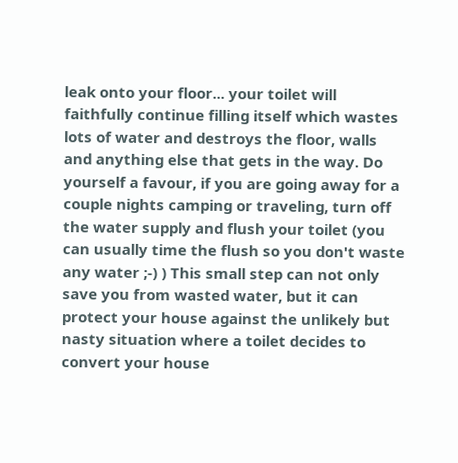leak onto your floor... your toilet will faithfully continue filling itself which wastes lots of water and destroys the floor, walls and anything else that gets in the way. Do yourself a favour, if you are going away for a couple nights camping or traveling, turn off the water supply and flush your toilet (you can usually time the flush so you don't waste any water ;-) ) This small step can not only save you from wasted water, but it can protect your house against the unlikely but nasty situation where a toilet decides to convert your house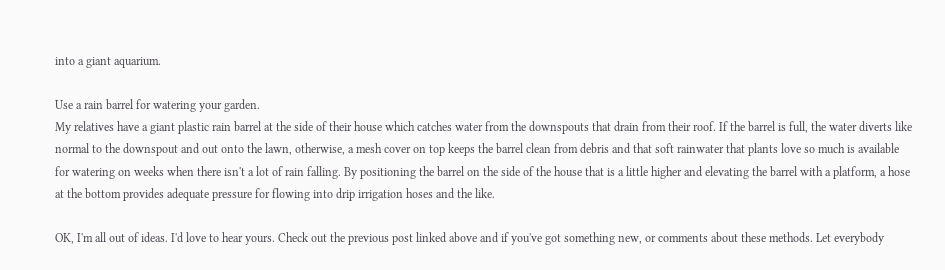into a giant aquarium.

Use a rain barrel for watering your garden.
My relatives have a giant plastic rain barrel at the side of their house which catches water from the downspouts that drain from their roof. If the barrel is full, the water diverts like normal to the downspout and out onto the lawn, otherwise, a mesh cover on top keeps the barrel clean from debris and that soft rainwater that plants love so much is available for watering on weeks when there isn't a lot of rain falling. By positioning the barrel on the side of the house that is a little higher and elevating the barrel with a platform, a hose at the bottom provides adequate pressure for flowing into drip irrigation hoses and the like.

OK, I'm all out of ideas. I'd love to hear yours. Check out the previous post linked above and if you've got something new, or comments about these methods. Let everybody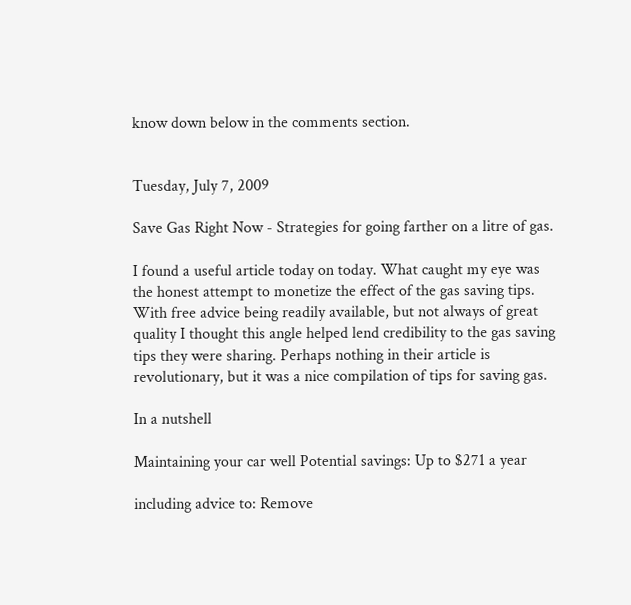know down below in the comments section.


Tuesday, July 7, 2009

Save Gas Right Now - Strategies for going farther on a litre of gas.

I found a useful article today on today. What caught my eye was the honest attempt to monetize the effect of the gas saving tips. With free advice being readily available, but not always of great quality I thought this angle helped lend credibility to the gas saving tips they were sharing. Perhaps nothing in their article is revolutionary, but it was a nice compilation of tips for saving gas.

In a nutshell

Maintaining your car well Potential savings: Up to $271 a year

including advice to: Remove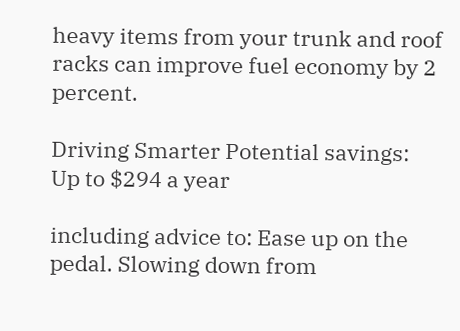heavy items from your trunk and roof racks can improve fuel economy by 2 percent.

Driving Smarter Potential savings: Up to $294 a year

including advice to: Ease up on the pedal. Slowing down from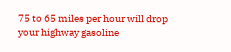75 to 65 miles per hour will drop your highway gasoline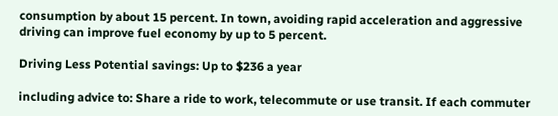consumption by about 15 percent. In town, avoiding rapid acceleration and aggressive driving can improve fuel economy by up to 5 percent.

Driving Less Potential savings: Up to $236 a year

including advice to: Share a ride to work, telecommute or use transit. If each commuter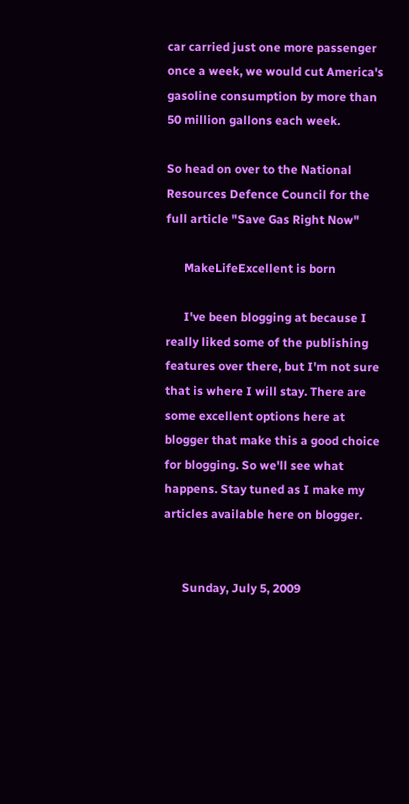car carried just one more passenger once a week, we would cut America's gasoline consumption by more than 50 million gallons each week.

So head on over to the National Resources Defence Council for the full article "Save Gas Right Now"

      MakeLifeExcellent is born

      I've been blogging at because I really liked some of the publishing features over there, but I'm not sure that is where I will stay. There are some excellent options here at blogger that make this a good choice for blogging. So we'll see what happens. Stay tuned as I make my articles available here on blogger.


      Sunday, July 5, 2009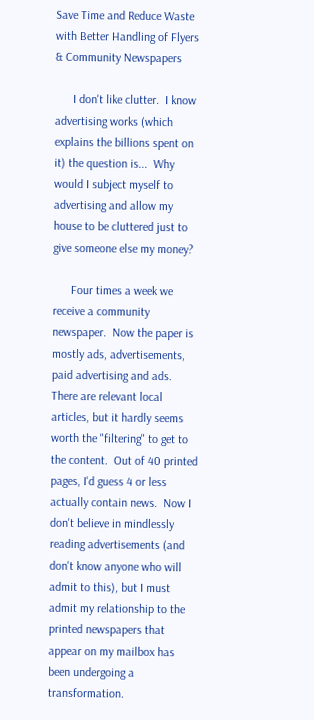Save Time and Reduce Waste with Better Handling of Flyers & Community Newspapers

      I don't like clutter.  I know advertising works (which explains the billions spent on it) the question is...  Why would I subject myself to advertising and allow my house to be cluttered just to give someone else my money?

      Four times a week we receive a community newspaper.  Now the paper is mostly ads, advertisements, paid advertising and ads.  There are relevant local articles, but it hardly seems worth the "filtering" to get to the content.  Out of 40 printed pages, I'd guess 4 or less actually contain news.  Now I don't believe in mindlessly reading advertisements (and don't know anyone who will admit to this), but I must admit my relationship to the printed newspapers that appear on my mailbox has been undergoing a transformation.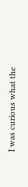I was curious what the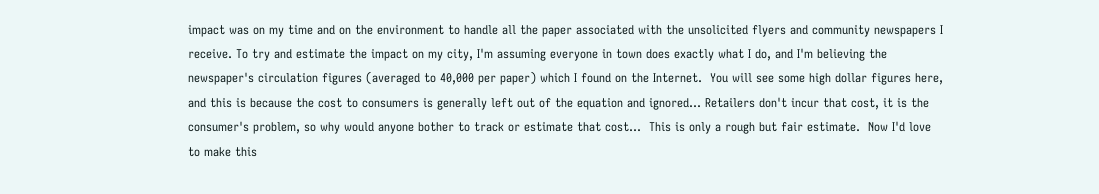impact was on my time and on the environment to handle all the paper associated with the unsolicited flyers and community newspapers I receive. To try and estimate the impact on my city, I'm assuming everyone in town does exactly what I do, and I'm believing the newspaper's circulation figures (averaged to 40,000 per paper) which I found on the Internet.  You will see some high dollar figures here, and this is because the cost to consumers is generally left out of the equation and ignored... Retailers don't incur that cost, it is the consumer's problem, so why would anyone bother to track or estimate that cost...  This is only a rough but fair estimate.  Now I'd love to make this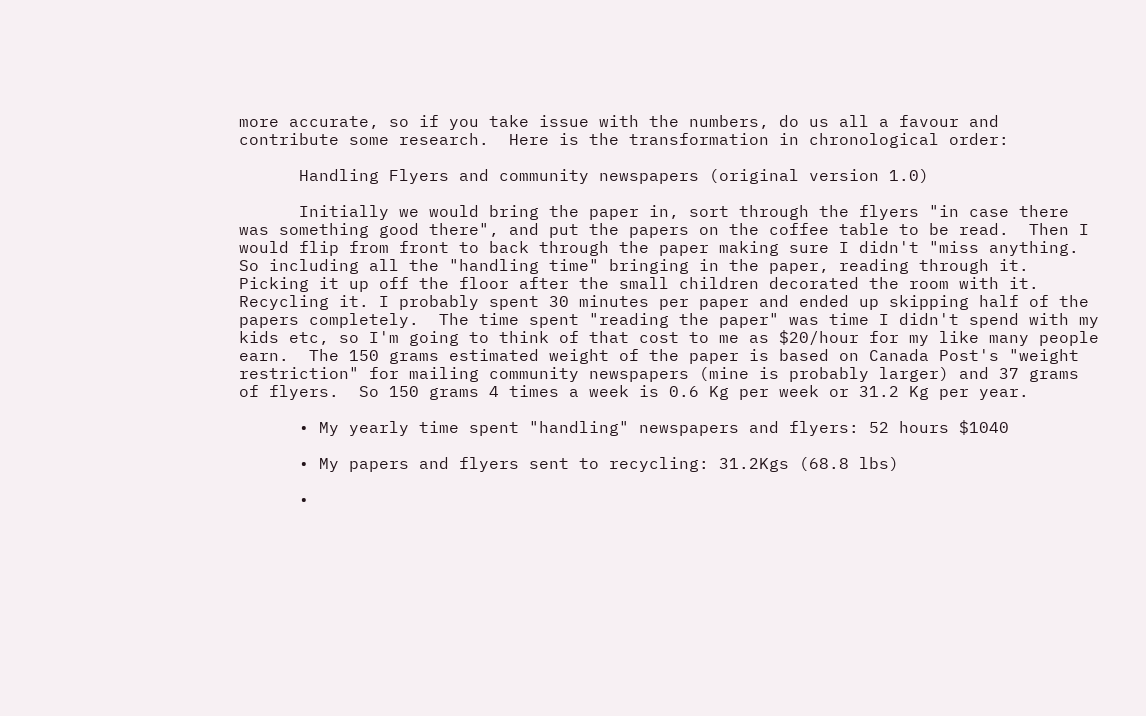more accurate, so if you take issue with the numbers, do us all a favour and contribute some research.  Here is the transformation in chronological order:

      Handling Flyers and community newspapers (original version 1.0)

      Initially we would bring the paper in, sort through the flyers "in case there was something good there", and put the papers on the coffee table to be read.  Then I would flip from front to back through the paper making sure I didn't "miss anything.  So including all the "handling time" bringing in the paper, reading through it. Picking it up off the floor after the small children decorated the room with it. Recycling it. I probably spent 30 minutes per paper and ended up skipping half of the papers completely.  The time spent "reading the paper" was time I didn't spend with my kids etc, so I'm going to think of that cost to me as $20/hour for my like many people earn.  The 150 grams estimated weight of the paper is based on Canada Post's "weight restriction" for mailing community newspapers (mine is probably larger) and 37 grams of flyers.  So 150 grams 4 times a week is 0.6 Kg per week or 31.2 Kg per year.

      • My yearly time spent "handling" newspapers and flyers: 52 hours $1040

      • My papers and flyers sent to recycling: 31.2Kgs (68.8 lbs)

      •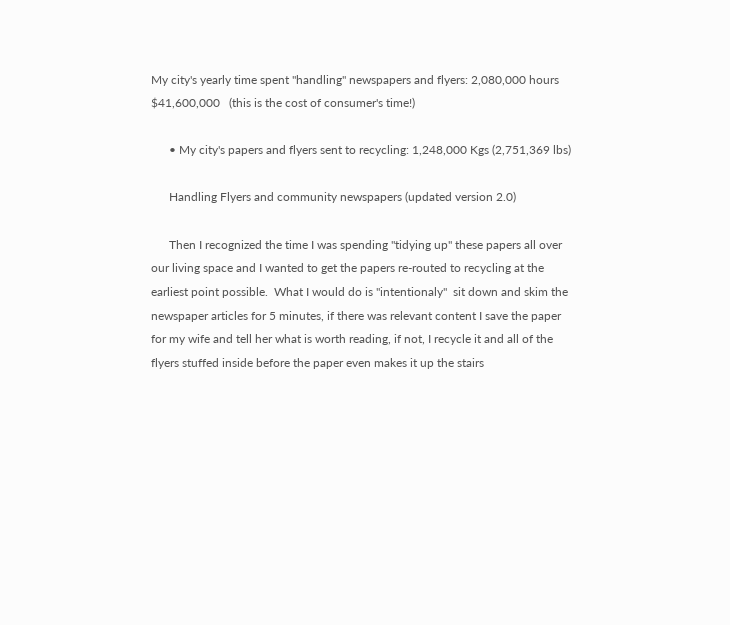My city's yearly time spent "handling" newspapers and flyers: 2,080,000 hours $41,600,000   (this is the cost of consumer's time!)

      • My city's papers and flyers sent to recycling: 1,248,000 Kgs (2,751,369 lbs)

      Handling Flyers and community newspapers (updated version 2.0)

      Then I recognized the time I was spending "tidying up" these papers all over our living space and I wanted to get the papers re-routed to recycling at the earliest point possible.  What I would do is "intentionaly"  sit down and skim the newspaper articles for 5 minutes, if there was relevant content I save the paper for my wife and tell her what is worth reading, if not, I recycle it and all of the flyers stuffed inside before the paper even makes it up the stairs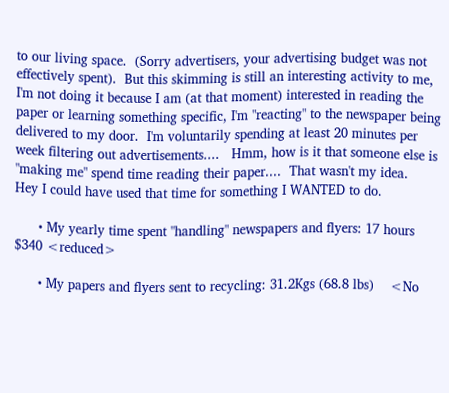to our living space.  (Sorry advertisers, your advertising budget was not effectively spent).  But this skimming is still an interesting activity to me, I'm not doing it because I am (at that moment) interested in reading the paper or learning something specific, I'm "reacting" to the newspaper being delivered to my door.  I'm voluntarily spending at least 20 minutes per week filtering out advertisements....   Hmm, how is it that someone else is "making me" spend time reading their paper....  That wasn't my idea.   Hey I could have used that time for something I WANTED to do.

      • My yearly time spent "handling" newspapers and flyers: 17 hours $340 <reduced>

      • My papers and flyers sent to recycling: 31.2Kgs (68.8 lbs)    <No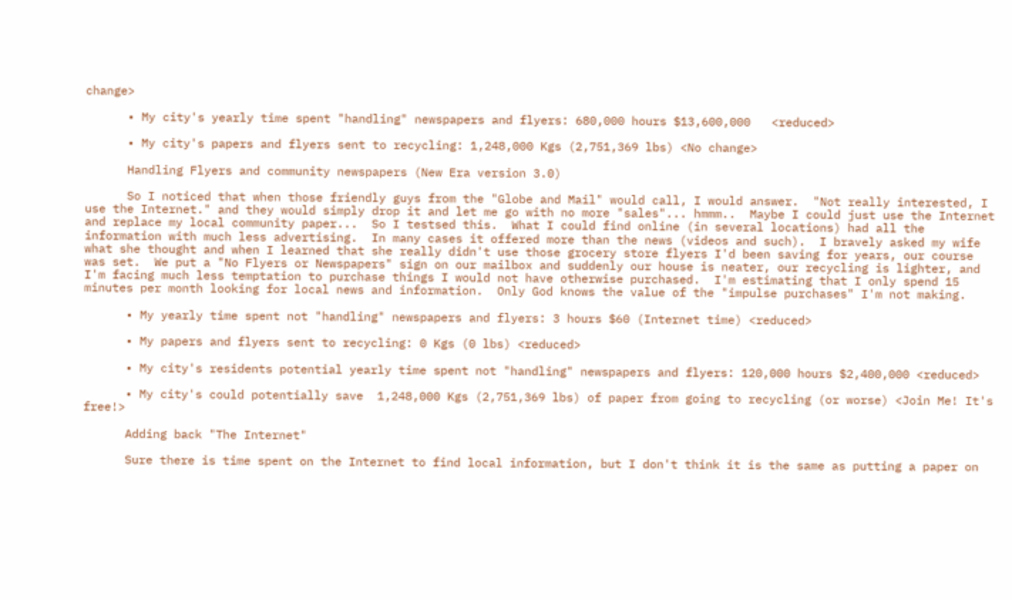change>

      • My city's yearly time spent "handling" newspapers and flyers: 680,000 hours $13,600,000   <reduced>

      • My city's papers and flyers sent to recycling: 1,248,000 Kgs (2,751,369 lbs) <No change>

      Handling Flyers and community newspapers (New Era version 3.0)

      So I noticed that when those friendly guys from the "Globe and Mail" would call, I would answer.  "Not really interested, I use the Internet." and they would simply drop it and let me go with no more "sales"... hmmm..  Maybe I could just use the Internet and replace my local community paper...  So I testsed this.  What I could find online (in several locations) had all the information with much less advertising.  In many cases it offered more than the news (videos and such).  I bravely asked my wife what she thought and when I learned that she really didn't use those grocery store flyers I'd been saving for years, our course was set.  We put a "No Flyers or Newspapers" sign on our mailbox and suddenly our house is neater, our recycling is lighter, and I'm facing much less temptation to purchase things I would not have otherwise purchased.  I'm estimating that I only spend 15 minutes per month looking for local news and information.  Only God knows the value of the "impulse purchases" I'm not making.

      • My yearly time spent not "handling" newspapers and flyers: 3 hours $60 (Internet time) <reduced>

      • My papers and flyers sent to recycling: 0 Kgs (0 lbs) <reduced>

      • My city's residents potential yearly time spent not "handling" newspapers and flyers: 120,000 hours $2,400,000 <reduced>

      • My city's could potentially save  1,248,000 Kgs (2,751,369 lbs) of paper from going to recycling (or worse) <Join Me! It's free!>

      Adding back "The Internet"

      Sure there is time spent on the Internet to find local information, but I don't think it is the same as putting a paper on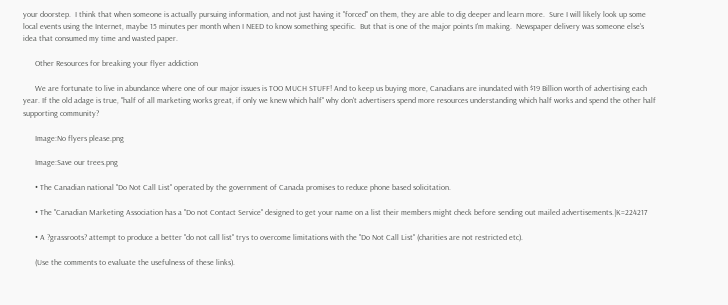your doorstep.  I think that when someone is actually pursuing information, and not just having it "forced" on them, they are able to dig deeper and learn more.  Sure I will likely look up some local events using the Internet, maybe 15 minutes per month when I NEED to know something specific.  But that is one of the major points I'm making.  Newspaper delivery was someone else's idea that consumed my time and wasted paper.

      Other Resources for breaking your flyer addiction

      We are fortunate to live in abundance where one of our major issues is TOO MUCH STUFF! And to keep us buying more, Canadians are inundated with $19 Billion worth of advertising each year. If the old adage is true, "half of all marketing works great, if only we knew which half" why don't advertisers spend more resources understanding which half works and spend the other half supporting community?

      Image:No flyers please.png

      Image:Save our trees.png

      • The Canadian national "Do Not Call List" operated by the government of Canada promises to reduce phone based solicitation.

      • The "Canadian Marketing Association has a "Do not Contact Service" designed to get your name on a list their members might check before sending out mailed advertisements.|K=224217

      • A ?grassroots? attempt to produce a better "do not call list" trys to overcome limitations with the "Do Not Call List" (charities are not restricted etc).

      (Use the comments to evaluate the usefulness of these links).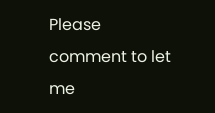Please comment to let me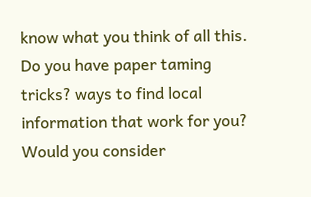know what you think of all this.  Do you have paper taming tricks? ways to find local information that work for you?  Would you consider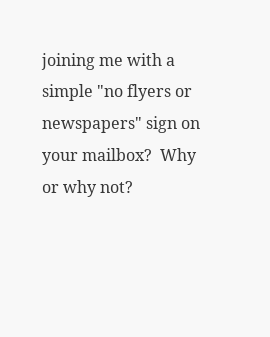joining me with a simple "no flyers or newspapers" sign on  your mailbox?  Why or why not?